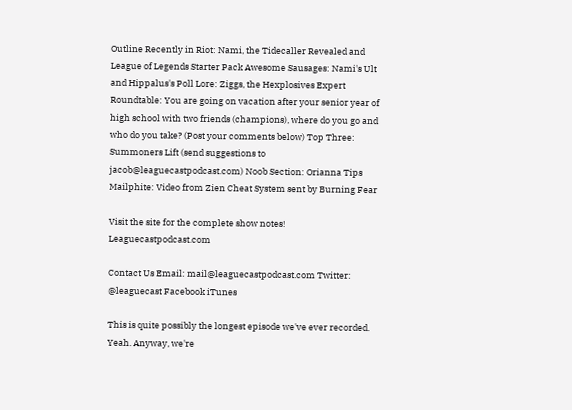Outline Recently in Riot: Nami, the Tidecaller Revealed and League of Legends Starter Pack Awesome Sausages: Nami's Ult and Hippalus's Poll Lore: Ziggs, the Hexplosives Expert Roundtable: You are going on vacation after your senior year of high school with two friends (champions), where do you go and who do you take? (Post your comments below) Top Three: Summoners Lift (send suggestions to jacob@leaguecastpodcast.com) Noob Section: Orianna Tips Mailphite: Video from Zien Cheat System sent by Burning Fear

Visit the site for the complete show notes! Leaguecastpodcast.com

Contact Us Email: mail@leaguecastpodcast.com Twitter: @leaguecast Facebook iTunes

This is quite possibly the longest episode we've ever recorded. Yeah. Anyway, we're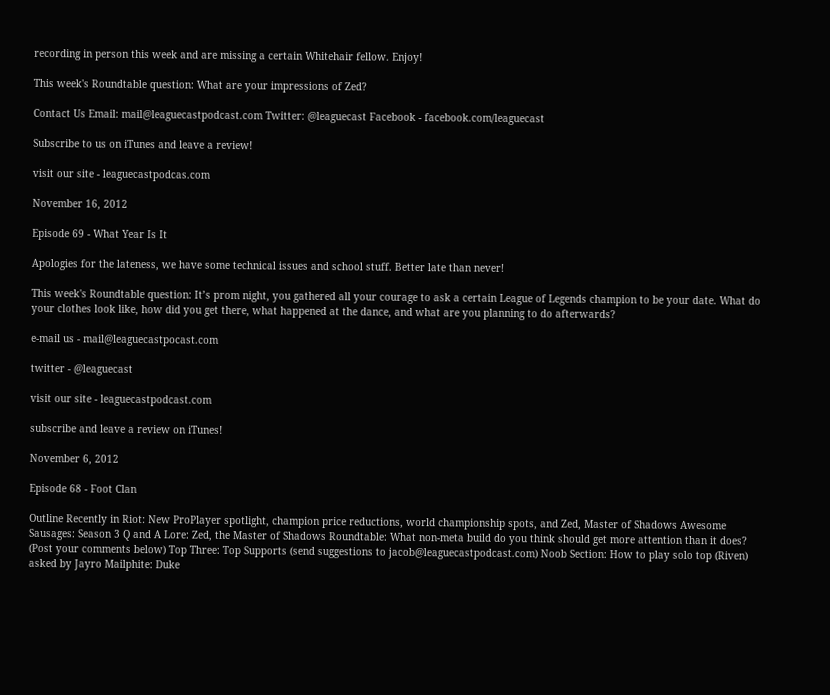recording in person this week and are missing a certain Whitehair fellow. Enjoy!

This week's Roundtable question: What are your impressions of Zed?

Contact Us Email: mail@leaguecastpodcast.com Twitter: @leaguecast Facebook - facebook.com/leaguecast

Subscribe to us on iTunes and leave a review!

visit our site - leaguecastpodcas.com

November 16, 2012

Episode 69 - What Year Is It

Apologies for the lateness, we have some technical issues and school stuff. Better late than never!

This week's Roundtable question: It’s prom night, you gathered all your courage to ask a certain League of Legends champion to be your date. What do your clothes look like, how did you get there, what happened at the dance, and what are you planning to do afterwards?

e-mail us - mail@leaguecastpocast.com

twitter - @leaguecast

visit our site - leaguecastpodcast.com

subscribe and leave a review on iTunes!

November 6, 2012

Episode 68 - Foot Clan

Outline Recently in Riot: New ProPlayer spotlight, champion price reductions, world championship spots, and Zed, Master of Shadows Awesome Sausages: Season 3 Q and A Lore: Zed, the Master of Shadows Roundtable: What non-meta build do you think should get more attention than it does? (Post your comments below) Top Three: Top Supports (send suggestions to jacob@leaguecastpodcast.com) Noob Section: How to play solo top (Riven) asked by Jayro Mailphite: Duke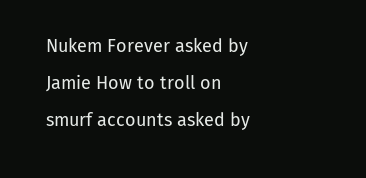Nukem Forever asked by Jamie How to troll on smurf accounts asked by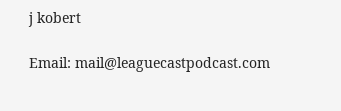j kobert

Email: mail@leaguecastpodcast.com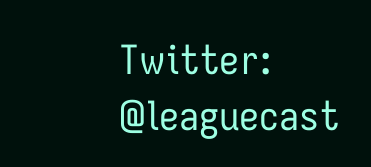Twitter: @leaguecast